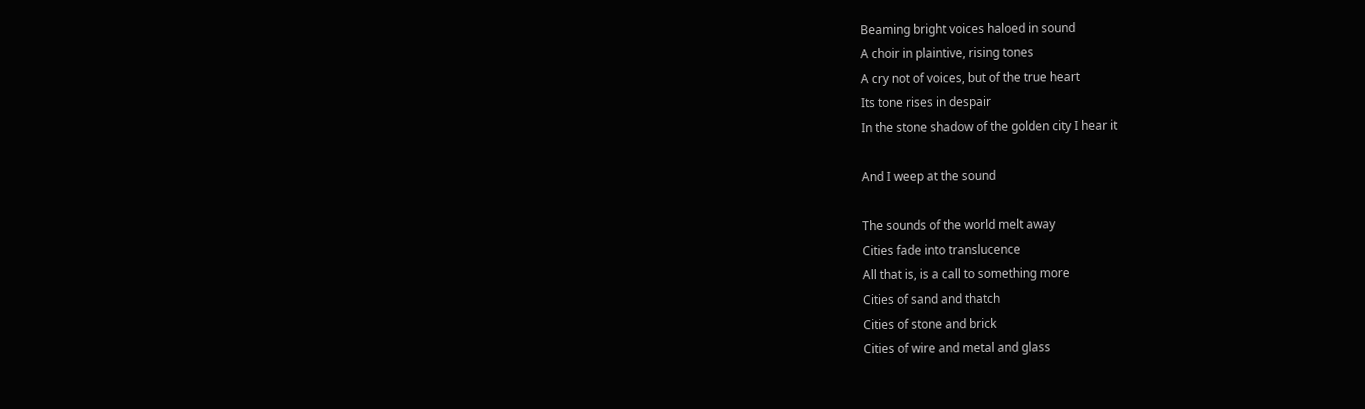Beaming bright voices haloed in sound
A choir in plaintive, rising tones
A cry not of voices, but of the true heart
Its tone rises in despair
In the stone shadow of the golden city I hear it

And I weep at the sound

The sounds of the world melt away
Cities fade into translucence
All that is, is a call to something more
Cities of sand and thatch
Cities of stone and brick
Cities of wire and metal and glass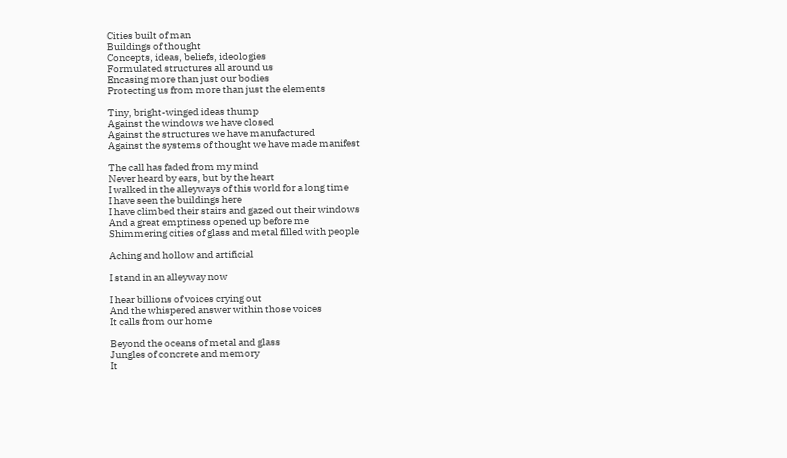Cities built of man
Buildings of thought
Concepts, ideas, beliefs, ideologies
Formulated structures all around us
Encasing more than just our bodies
Protecting us from more than just the elements

Tiny, bright-winged ideas thump
Against the windows we have closed
Against the structures we have manufactured
Against the systems of thought we have made manifest

The call has faded from my mind
Never heard by ears, but by the heart
I walked in the alleyways of this world for a long time
I have seen the buildings here
I have climbed their stairs and gazed out their windows
And a great emptiness opened up before me
Shimmering cities of glass and metal filled with people

Aching and hollow and artificial

I stand in an alleyway now

I hear billions of voices crying out
And the whispered answer within those voices
It calls from our home

Beyond the oceans of metal and glass
Jungles of concrete and memory
It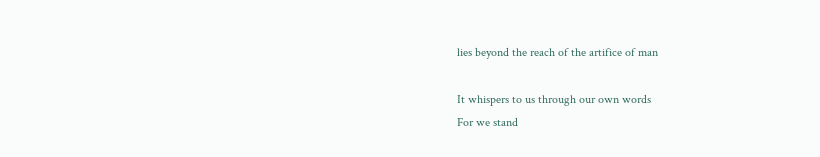lies beyond the reach of the artifice of man

It whispers to us through our own words
For we stand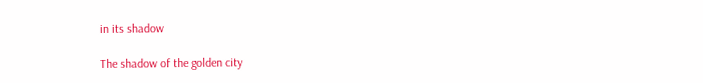in its shadow

The shadow of the golden city